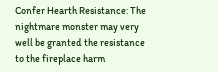Confer Hearth Resistance: The nightmare monster may very well be granted the resistance to the fireplace harm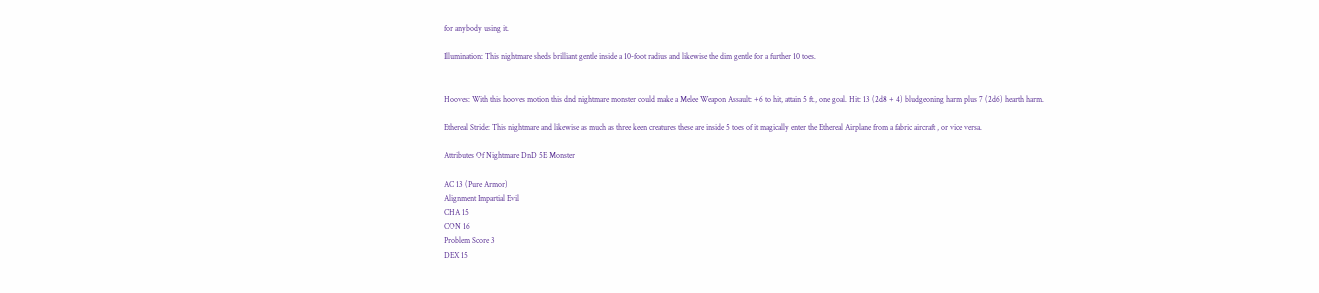for anybody using it.

Illumination: This nightmare sheds brilliant gentle inside a 10-foot radius and likewise the dim gentle for a further 10 toes.


Hooves: With this hooves motion this dnd nightmare monster could make a Melee Weapon Assault: +6 to hit, attain 5 ft., one goal. Hit: 13 (2d8 + 4) bludgeoning harm plus 7 (2d6) hearth harm.

Ethereal Stride: This nightmare and likewise as much as three keen creatures these are inside 5 toes of it magically enter the Ethereal Airplane from a fabric aircraft , or vice versa.

Attributes Of Nightmare DnD 5E Monster

AC 13 (Pure Armor)
Alignment Impartial Evil
CHA 15
CON 16
Problem Score 3
DEX 15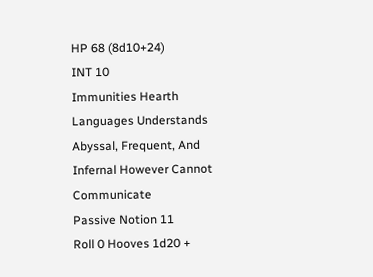HP 68 (8d10+24)
INT 10
Immunities Hearth
Languages Understands Abyssal, Frequent, And Infernal However Cannot Communicate
Passive Notion 11
Roll 0 Hooves 1d20 +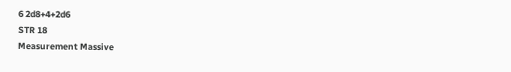6 2d8+4+2d6
STR 18
Measurement Massive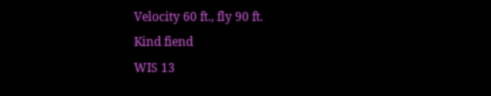Velocity 60 ft., fly 90 ft.
Kind fiend
WIS 13